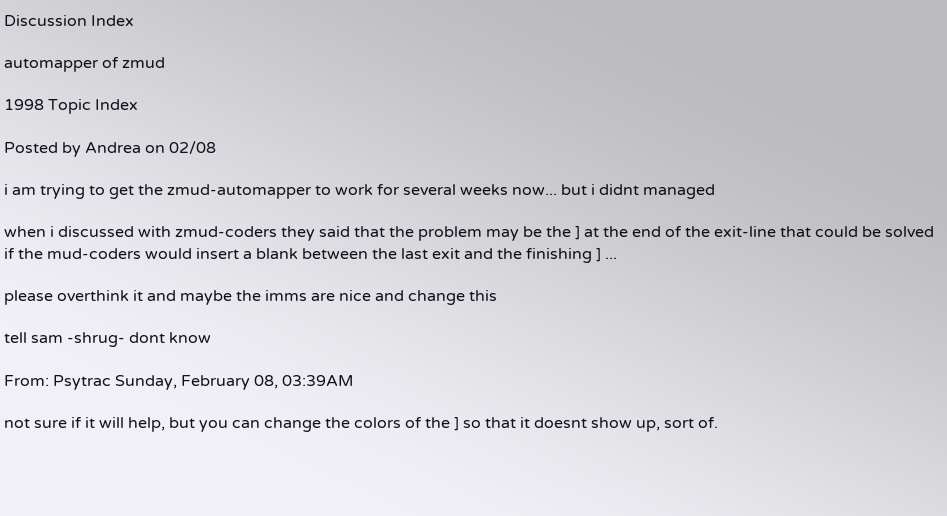Discussion Index

automapper of zmud

1998 Topic Index

Posted by Andrea on 02/08

i am trying to get the zmud-automapper to work for several weeks now... but i didnt managed

when i discussed with zmud-coders they said that the problem may be the ] at the end of the exit-line that could be solved if the mud-coders would insert a blank between the last exit and the finishing ] ...

please overthink it and maybe the imms are nice and change this

tell sam -shrug- dont know

From: Psytrac Sunday, February 08, 03:39AM

not sure if it will help, but you can change the colors of the ] so that it doesnt show up, sort of.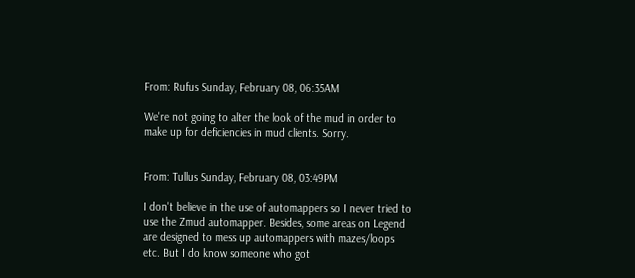From: Rufus Sunday, February 08, 06:35AM

We're not going to alter the look of the mud in order to make up for deficiencies in mud clients. Sorry.


From: Tullus Sunday, February 08, 03:49PM

I don't believe in the use of automappers so I never tried to use the Zmud automapper. Besides, some areas on Legend are designed to mess up automappers with mazes/loops etc. But I do know someone who got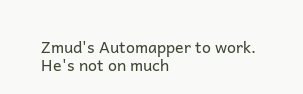Zmud's Automapper to work. He's not on much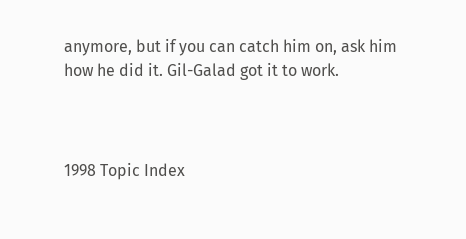anymore, but if you can catch him on, ask him how he did it. Gil-Galad got it to work.



1998 Topic Index